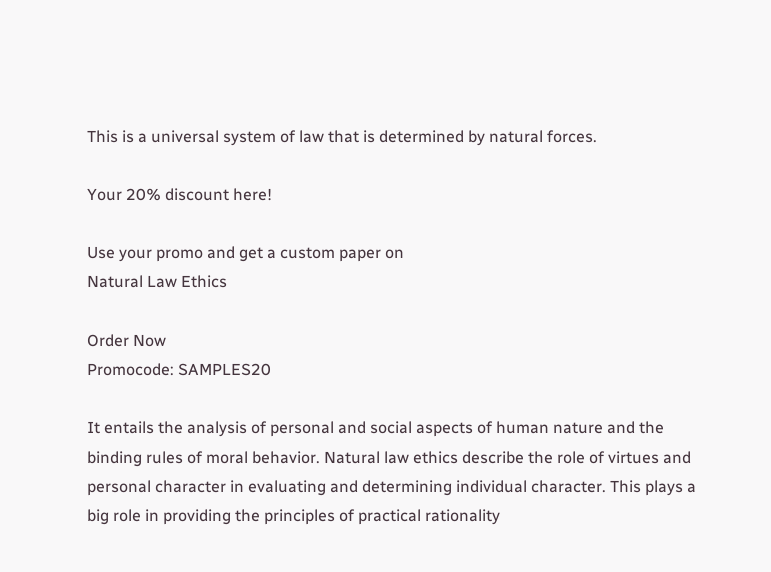This is a universal system of law that is determined by natural forces.

Your 20% discount here!

Use your promo and get a custom paper on
Natural Law Ethics

Order Now
Promocode: SAMPLES20

It entails the analysis of personal and social aspects of human nature and the binding rules of moral behavior. Natural law ethics describe the role of virtues and personal character in evaluating and determining individual character. This plays a big role in providing the principles of practical rationality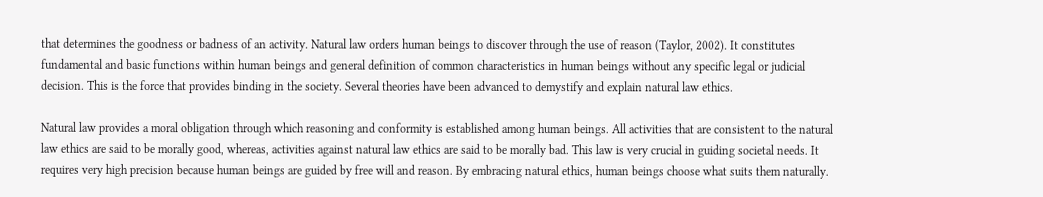that determines the goodness or badness of an activity. Natural law orders human beings to discover through the use of reason (Taylor, 2002). It constitutes fundamental and basic functions within human beings and general definition of common characteristics in human beings without any specific legal or judicial decision. This is the force that provides binding in the society. Several theories have been advanced to demystify and explain natural law ethics.

Natural law provides a moral obligation through which reasoning and conformity is established among human beings. All activities that are consistent to the natural law ethics are said to be morally good, whereas, activities against natural law ethics are said to be morally bad. This law is very crucial in guiding societal needs. It requires very high precision because human beings are guided by free will and reason. By embracing natural ethics, human beings choose what suits them naturally.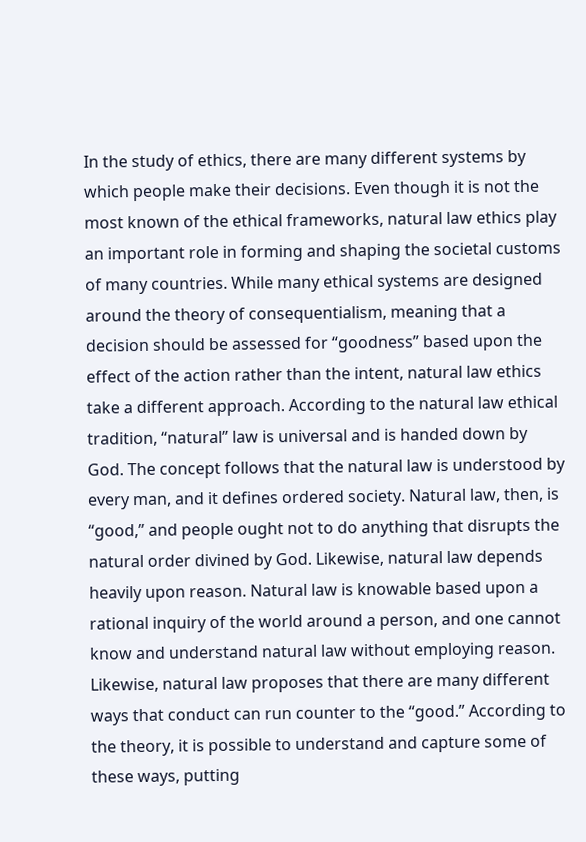In the study of ethics, there are many different systems by which people make their decisions. Even though it is not the most known of the ethical frameworks, natural law ethics play an important role in forming and shaping the societal customs of many countries. While many ethical systems are designed around the theory of consequentialism, meaning that a decision should be assessed for “goodness” based upon the effect of the action rather than the intent, natural law ethics take a different approach. According to the natural law ethical tradition, “natural” law is universal and is handed down by God. The concept follows that the natural law is understood by every man, and it defines ordered society. Natural law, then, is “good,” and people ought not to do anything that disrupts the natural order divined by God. Likewise, natural law depends heavily upon reason. Natural law is knowable based upon a rational inquiry of the world around a person, and one cannot know and understand natural law without employing reason. Likewise, natural law proposes that there are many different ways that conduct can run counter to the “good.” According to the theory, it is possible to understand and capture some of these ways, putting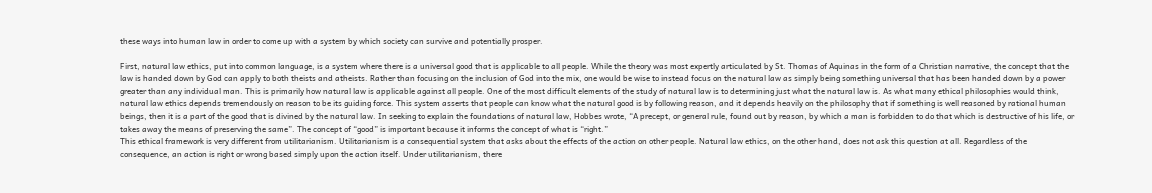these ways into human law in order to come up with a system by which society can survive and potentially prosper.

First, natural law ethics, put into common language, is a system where there is a universal good that is applicable to all people. While the theory was most expertly articulated by St. Thomas of Aquinas in the form of a Christian narrative, the concept that the law is handed down by God can apply to both theists and atheists. Rather than focusing on the inclusion of God into the mix, one would be wise to instead focus on the natural law as simply being something universal that has been handed down by a power greater than any individual man. This is primarily how natural law is applicable against all people. One of the most difficult elements of the study of natural law is to determining just what the natural law is. As what many ethical philosophies would think, natural law ethics depends tremendously on reason to be its guiding force. This system asserts that people can know what the natural good is by following reason, and it depends heavily on the philosophy that if something is well reasoned by rational human beings, then it is a part of the good that is divined by the natural law. In seeking to explain the foundations of natural law, Hobbes wrote, “A precept, or general rule, found out by reason, by which a man is forbidden to do that which is destructive of his life, or takes away the means of preserving the same”. The concept of “good” is important because it informs the concept of what is “right.”
This ethical framework is very different from utilitarianism. Utilitarianism is a consequential system that asks about the effects of the action on other people. Natural law ethics, on the other hand, does not ask this question at all. Regardless of the consequence, an action is right or wrong based simply upon the action itself. Under utilitarianism, there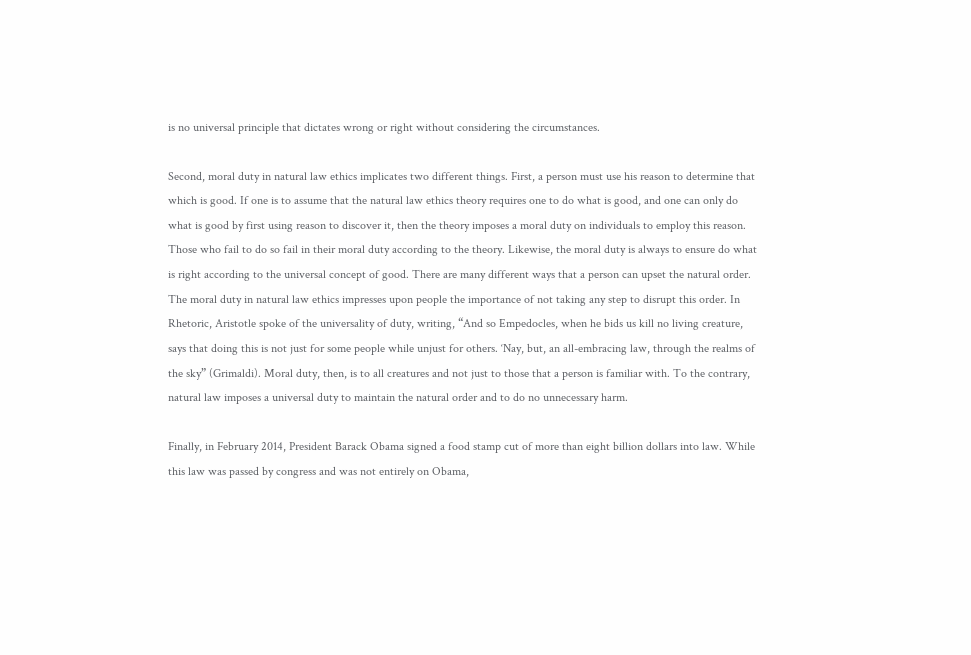is no universal principle that dictates wrong or right without considering the circumstances.

Second, moral duty in natural law ethics implicates two different things. First, a person must use his reason to determine that which is good. If one is to assume that the natural law ethics theory requires one to do what is good, and one can only do what is good by first using reason to discover it, then the theory imposes a moral duty on individuals to employ this reason. Those who fail to do so fail in their moral duty according to the theory. Likewise, the moral duty is always to ensure do what is right according to the universal concept of good. There are many different ways that a person can upset the natural order. The moral duty in natural law ethics impresses upon people the importance of not taking any step to disrupt this order. In Rhetoric, Aristotle spoke of the universality of duty, writing, “And so Empedocles, when he bids us kill no living creature, says that doing this is not just for some people while unjust for others. ‘Nay, but, an all-embracing law, through the realms of the sky” (Grimaldi). Moral duty, then, is to all creatures and not just to those that a person is familiar with. To the contrary, natural law imposes a universal duty to maintain the natural order and to do no unnecessary harm.

Finally, in February 2014, President Barack Obama signed a food stamp cut of more than eight billion dollars into law. While this law was passed by congress and was not entirely on Obama,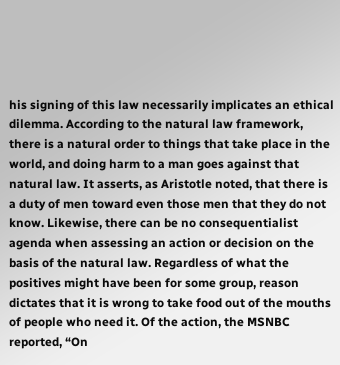his signing of this law necessarily implicates an ethical dilemma. According to the natural law framework, there is a natural order to things that take place in the world, and doing harm to a man goes against that natural law. It asserts, as Aristotle noted, that there is a duty of men toward even those men that they do not know. Likewise, there can be no consequentialist agenda when assessing an action or decision on the basis of the natural law. Regardless of what the positives might have been for some group, reason dictates that it is wrong to take food out of the mouths of people who need it. Of the action, the MSNBC reported, “On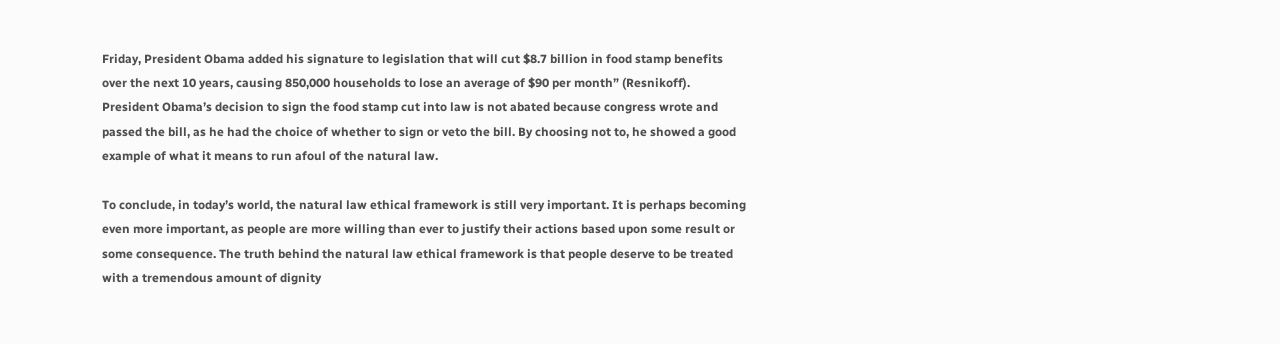Friday, President Obama added his signature to legislation that will cut $8.7 billion in food stamp benefits over the next 10 years, causing 850,000 households to lose an average of $90 per month” (Resnikoff). President Obama’s decision to sign the food stamp cut into law is not abated because congress wrote and passed the bill, as he had the choice of whether to sign or veto the bill. By choosing not to, he showed a good example of what it means to run afoul of the natural law.

To conclude, in today’s world, the natural law ethical framework is still very important. It is perhaps becoming even more important, as people are more willing than ever to justify their actions based upon some result or some consequence. The truth behind the natural law ethical framework is that people deserve to be treated with a tremendous amount of dignity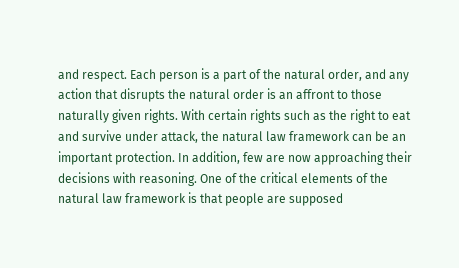and respect. Each person is a part of the natural order, and any action that disrupts the natural order is an affront to those naturally given rights. With certain rights such as the right to eat and survive under attack, the natural law framework can be an important protection. In addition, few are now approaching their decisions with reasoning. One of the critical elements of the natural law framework is that people are supposed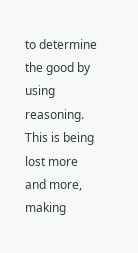to determine the good by using reasoning. This is being lost more and more, making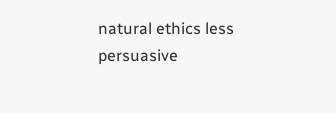natural ethics less persuasive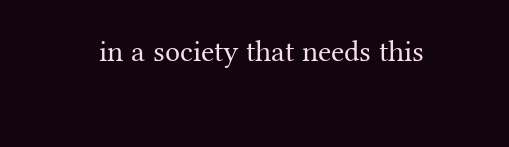in a society that needs this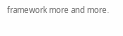framework more and more.